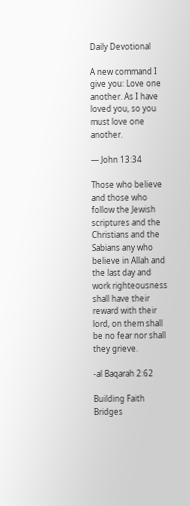Daily Devotional

A new command I give you: Love one another. As I have loved you, so you must love one another.

— John 13:34

Those who believe and those who follow the Jewish scriptures and the Christians and the Sabians any who believe in Allah and the last day and work righteousness shall have their reward with their lord, on them shall be no fear nor shall they grieve.

-al Baqarah 2:62

Building Faith Bridges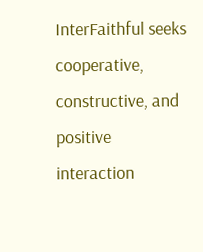InterFaithful seeks cooperative, constructive, and positive interaction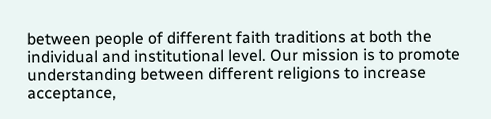between people of different faith traditions at both the individual and institutional level. Our mission is to promote understanding between different religions to increase acceptance,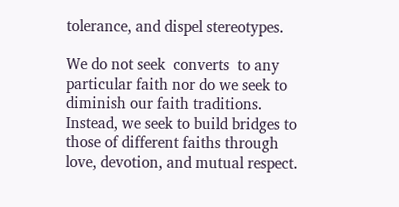tolerance, and dispel stereotypes.

We do not seek  converts  to any particular faith nor do we seek to diminish our faith traditions. Instead, we seek to build bridges to those of different faiths through love, devotion, and mutual respect.